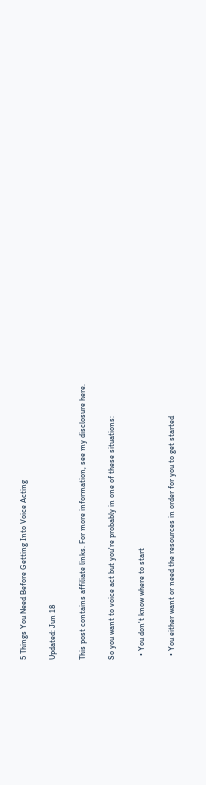5 Things You Need Before Getting Into Voice Acting

Updated: Jun 18

This post contains affiliate links. For more information, see my disclosure here.

So you want to voice act but you're probably in one of these situations:

  • You don't know where to start

  • You either want or need the resources in order for you to get started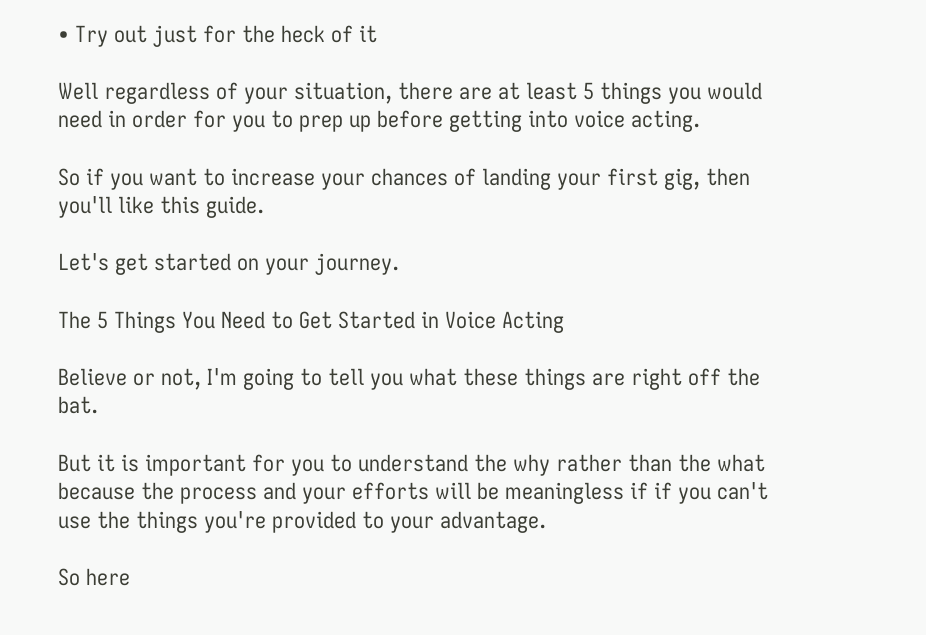• Try out just for the heck of it

Well regardless of your situation, there are at least 5 things you would need in order for you to prep up before getting into voice acting.

So if you want to increase your chances of landing your first gig, then you'll like this guide.

Let's get started on your journey.

The 5 Things You Need to Get Started in Voice Acting

Believe or not, I'm going to tell you what these things are right off the bat.

But it is important for you to understand the why rather than the what because the process and your efforts will be meaningless if if you can't use the things you're provided to your advantage.

So here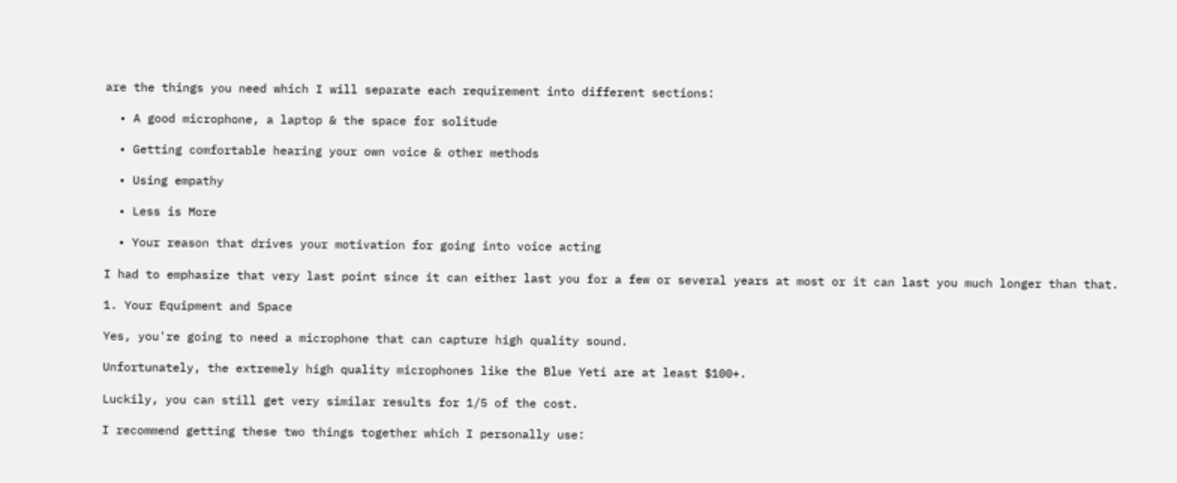are the things you need which I will separate each requirement into different sections:

  • A good microphone, a laptop & the space for solitude

  • Getting comfortable hearing your own voice & other methods

  • Using empathy

  • Less is More

  • Your reason that drives your motivation for going into voice acting

I had to emphasize that very last point since it can either last you for a few or several years at most or it can last you much longer than that.

1. Your Equipment and Space

Yes, you're going to need a microphone that can capture high quality sound.

Unfortunately, the extremely high quality microphones like the Blue Yeti are at least $100+.

Luckily, you can still get very similar results for 1/5 of the cost.

I recommend getting these two things together which I personally use: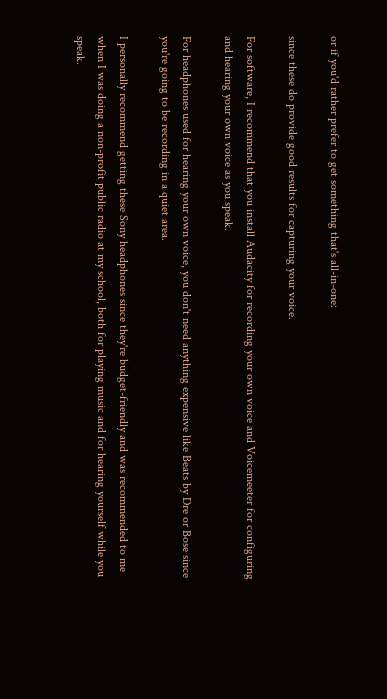or if you'd rather prefer to get something that's all-in-one:

since these do provide good results for capturing your voice.

For software, I recommend that you install Audacity for recording your own voice and Voicemeeter for configuring and hearing your own voice as you speak.

For headphones used for hearing your own voice, you don't need anything expensive like Beats by Dre or Bose since you're going to be recording in a quiet area.

I personally recommend getting these Sony headphones since they're budget-friendly and was recommended to me when I was doing a non-profit public radio at my school, both for playing music and for hearing yourself while you speak.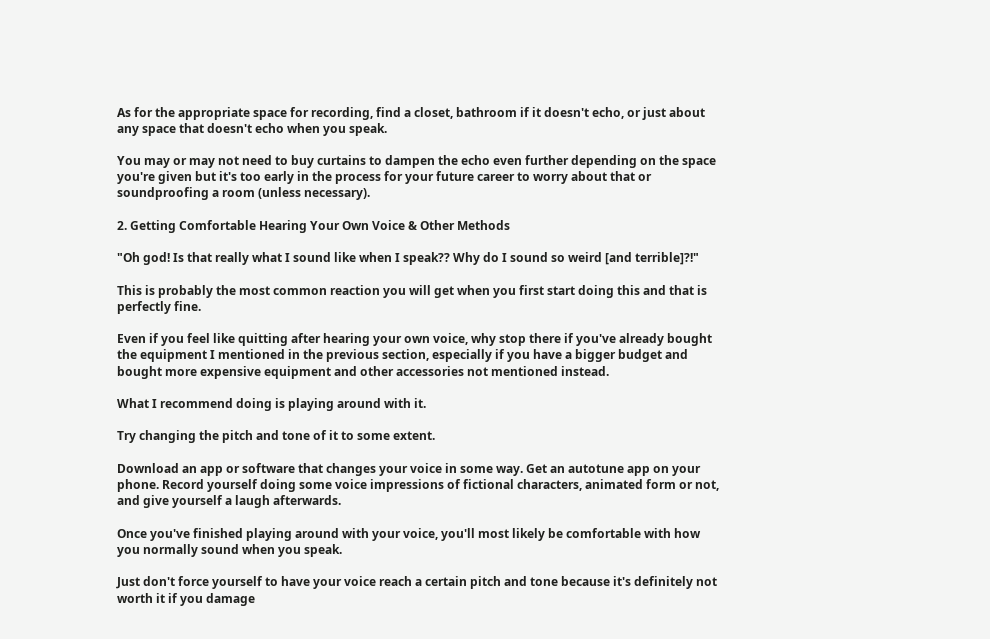As for the appropriate space for recording, find a closet, bathroom if it doesn't echo, or just about any space that doesn't echo when you speak.

You may or may not need to buy curtains to dampen the echo even further depending on the space you're given but it's too early in the process for your future career to worry about that or soundproofing a room (unless necessary).

2. Getting Comfortable Hearing Your Own Voice & Other Methods

"Oh god! Is that really what I sound like when I speak?? Why do I sound so weird [and terrible]?!"

This is probably the most common reaction you will get when you first start doing this and that is perfectly fine.

Even if you feel like quitting after hearing your own voice, why stop there if you've already bought the equipment I mentioned in the previous section, especially if you have a bigger budget and bought more expensive equipment and other accessories not mentioned instead.

What I recommend doing is playing around with it.

Try changing the pitch and tone of it to some extent.

Download an app or software that changes your voice in some way. Get an autotune app on your phone. Record yourself doing some voice impressions of fictional characters, animated form or not, and give yourself a laugh afterwards.

Once you've finished playing around with your voice, you'll most likely be comfortable with how you normally sound when you speak.

Just don't force yourself to have your voice reach a certain pitch and tone because it's definitely not worth it if you damage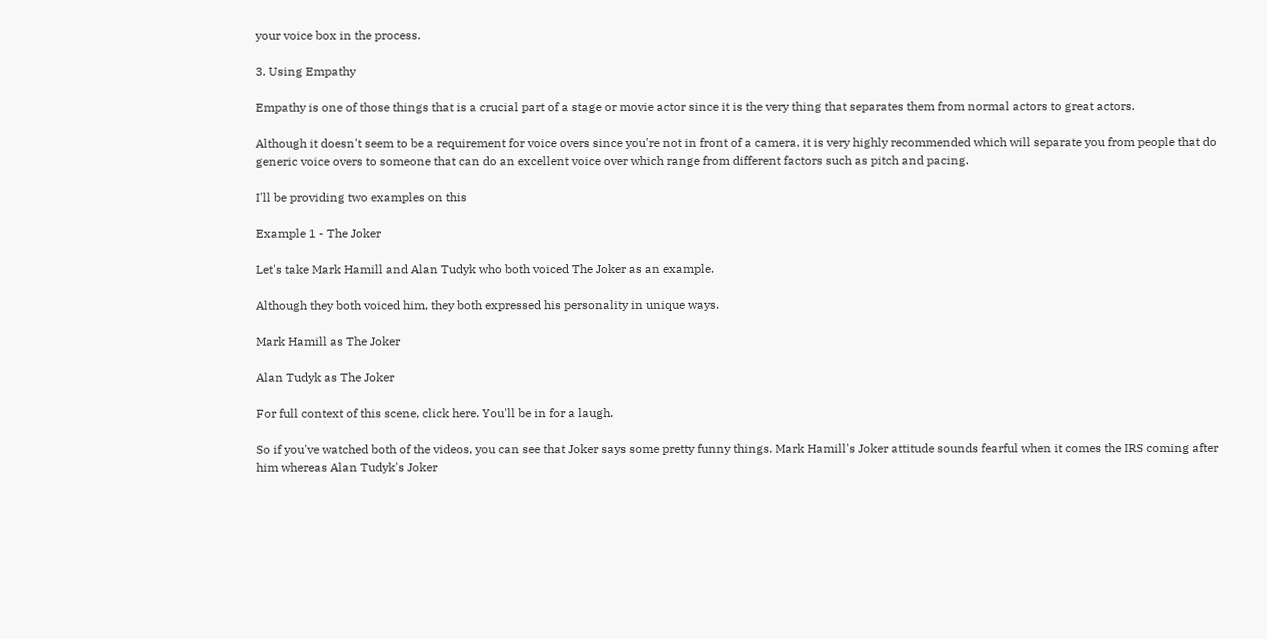your voice box in the process.

3. Using Empathy

Empathy is one of those things that is a crucial part of a stage or movie actor since it is the very thing that separates them from normal actors to great actors.

Although it doesn't seem to be a requirement for voice overs since you're not in front of a camera, it is very highly recommended which will separate you from people that do generic voice overs to someone that can do an excellent voice over which range from different factors such as pitch and pacing.

I'll be providing two examples on this

Example 1 - The Joker

Let's take Mark Hamill and Alan Tudyk who both voiced The Joker as an example.

Although they both voiced him, they both expressed his personality in unique ways.

Mark Hamill as The Joker

Alan Tudyk as The Joker

For full context of this scene, click here. You'll be in for a laugh.

So if you've watched both of the videos, you can see that Joker says some pretty funny things. Mark Hamill's Joker attitude sounds fearful when it comes the IRS coming after him whereas Alan Tudyk's Joker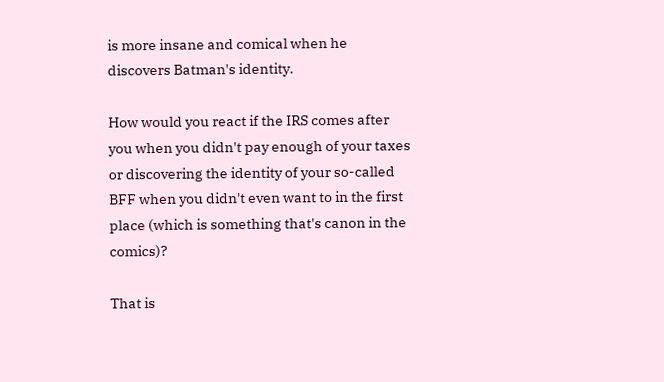is more insane and comical when he discovers Batman's identity.

How would you react if the IRS comes after you when you didn't pay enough of your taxes or discovering the identity of your so-called BFF when you didn't even want to in the first place (which is something that's canon in the comics)?

That is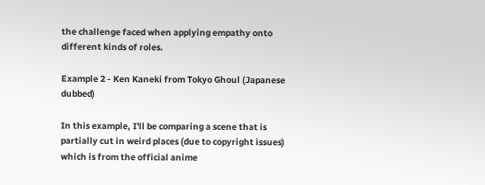the challenge faced when applying empathy onto different kinds of roles.

Example 2 - Ken Kaneki from Tokyo Ghoul (Japanese dubbed)

In this example, I'll be comparing a scene that is partially cut in weird places (due to copyright issues) which is from the official anime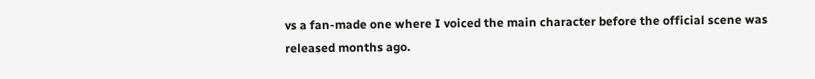vs a fan-made one where I voiced the main character before the official scene was released months ago.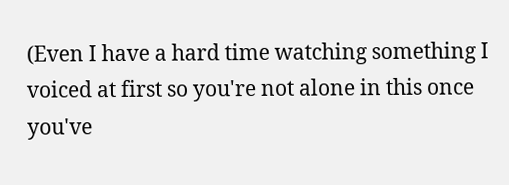(Even I have a hard time watching something I voiced at first so you're not alone in this once you've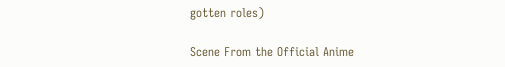gotten roles)

Scene From the Official Anime